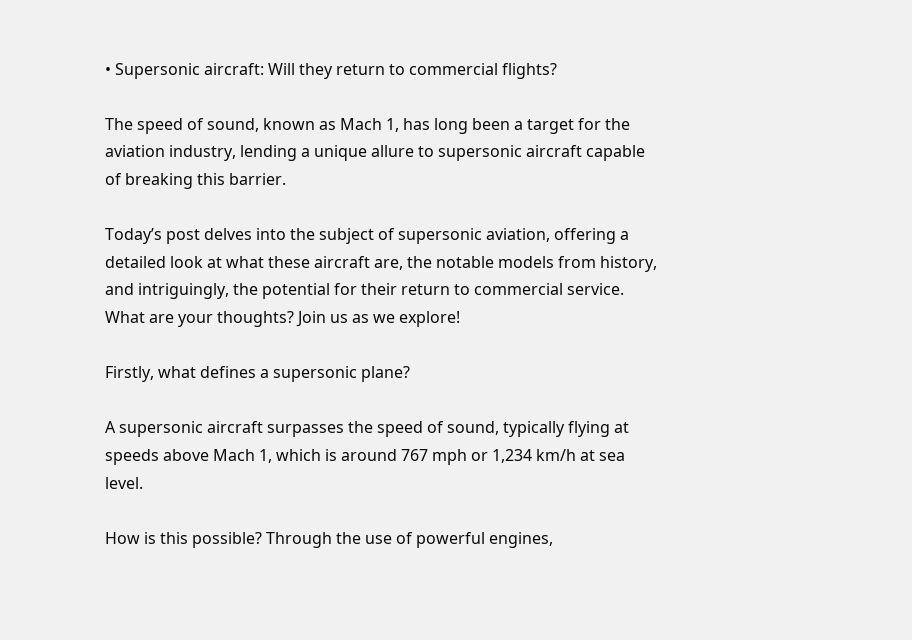• Supersonic aircraft: Will they return to commercial flights?

The speed of sound, known as Mach 1, has long been a target for the aviation industry, lending a unique allure to supersonic aircraft capable of breaking this barrier.

Today’s post delves into the subject of supersonic aviation, offering a detailed look at what these aircraft are, the notable models from history, and intriguingly, the potential for their return to commercial service. What are your thoughts? Join us as we explore!

Firstly, what defines a supersonic plane?

A supersonic aircraft surpasses the speed of sound, typically flying at speeds above Mach 1, which is around 767 mph or 1,234 km/h at sea level.

How is this possible? Through the use of powerful engines,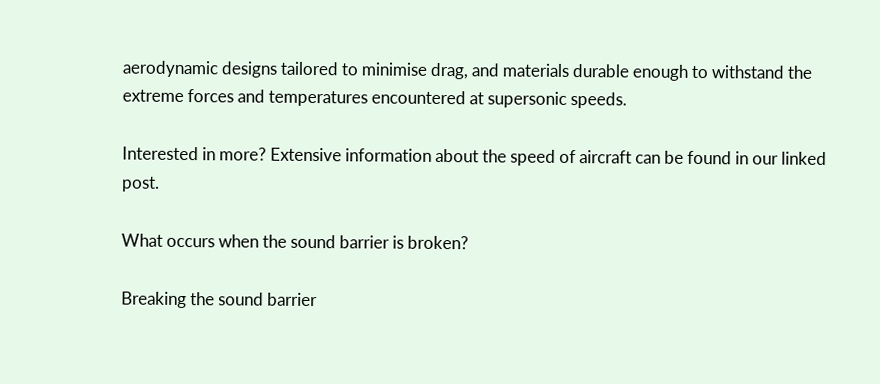aerodynamic designs tailored to minimise drag, and materials durable enough to withstand the extreme forces and temperatures encountered at supersonic speeds.

Interested in more? Extensive information about the speed of aircraft can be found in our linked post.

What occurs when the sound barrier is broken?

Breaking the sound barrier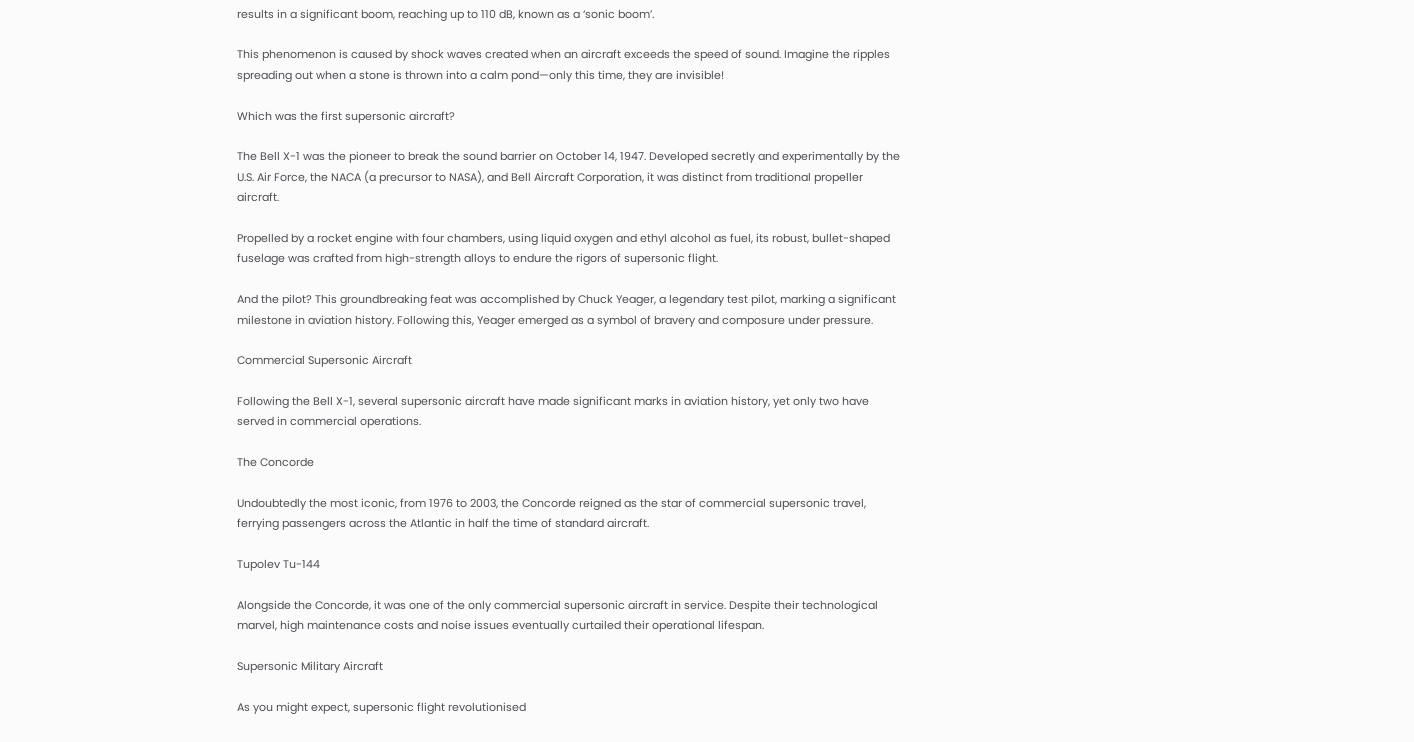results in a significant boom, reaching up to 110 dB, known as a ‘sonic boom’.

This phenomenon is caused by shock waves created when an aircraft exceeds the speed of sound. Imagine the ripples spreading out when a stone is thrown into a calm pond—only this time, they are invisible!

Which was the first supersonic aircraft?

The Bell X-1 was the pioneer to break the sound barrier on October 14, 1947. Developed secretly and experimentally by the U.S. Air Force, the NACA (a precursor to NASA), and Bell Aircraft Corporation, it was distinct from traditional propeller aircraft.

Propelled by a rocket engine with four chambers, using liquid oxygen and ethyl alcohol as fuel, its robust, bullet-shaped fuselage was crafted from high-strength alloys to endure the rigors of supersonic flight.

And the pilot? This groundbreaking feat was accomplished by Chuck Yeager, a legendary test pilot, marking a significant milestone in aviation history. Following this, Yeager emerged as a symbol of bravery and composure under pressure.

Commercial Supersonic Aircraft

Following the Bell X-1, several supersonic aircraft have made significant marks in aviation history, yet only two have served in commercial operations.

The Concorde

Undoubtedly the most iconic, from 1976 to 2003, the Concorde reigned as the star of commercial supersonic travel, ferrying passengers across the Atlantic in half the time of standard aircraft.

Tupolev Tu-144

Alongside the Concorde, it was one of the only commercial supersonic aircraft in service. Despite their technological marvel, high maintenance costs and noise issues eventually curtailed their operational lifespan.

Supersonic Military Aircraft

As you might expect, supersonic flight revolutionised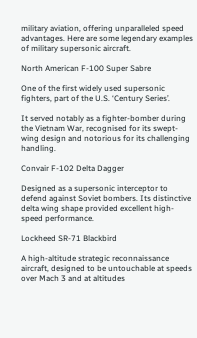military aviation, offering unparalleled speed advantages. Here are some legendary examples of military supersonic aircraft.

North American F-100 Super Sabre

One of the first widely used supersonic fighters, part of the U.S. ‘Century Series’.

It served notably as a fighter-bomber during the Vietnam War, recognised for its swept-wing design and notorious for its challenging handling.

Convair F-102 Delta Dagger

Designed as a supersonic interceptor to defend against Soviet bombers. Its distinctive delta wing shape provided excellent high-speed performance.

Lockheed SR-71 Blackbird

A high-altitude strategic reconnaissance aircraft, designed to be untouchable at speeds over Mach 3 and at altitudes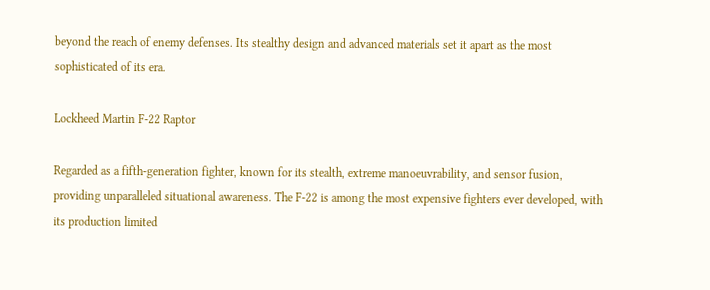beyond the reach of enemy defenses. Its stealthy design and advanced materials set it apart as the most sophisticated of its era.

Lockheed Martin F-22 Raptor

Regarded as a fifth-generation fighter, known for its stealth, extreme manoeuvrability, and sensor fusion, providing unparalleled situational awareness. The F-22 is among the most expensive fighters ever developed, with its production limited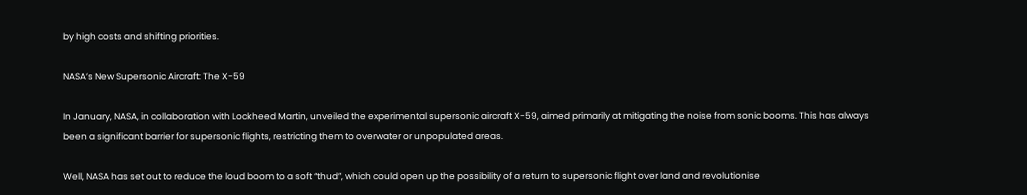by high costs and shifting priorities.

NASA’s New Supersonic Aircraft: The X-59

In January, NASA, in collaboration with Lockheed Martin, unveiled the experimental supersonic aircraft X-59, aimed primarily at mitigating the noise from sonic booms. This has always been a significant barrier for supersonic flights, restricting them to overwater or unpopulated areas.

Well, NASA has set out to reduce the loud boom to a soft “thud”, which could open up the possibility of a return to supersonic flight over land and revolutionise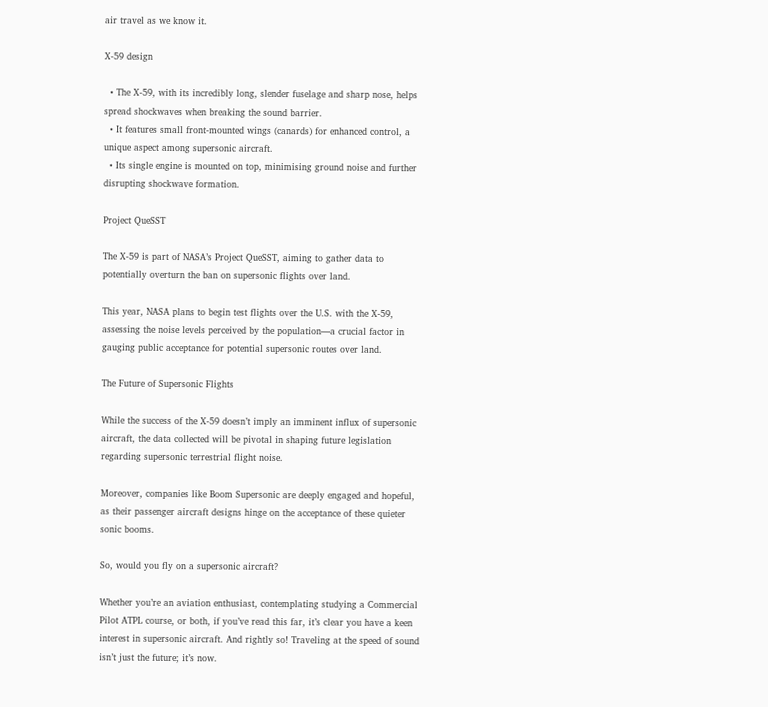air travel as we know it.

X-59 design

  • The X-59, with its incredibly long, slender fuselage and sharp nose, helps spread shockwaves when breaking the sound barrier.
  • It features small front-mounted wings (canards) for enhanced control, a unique aspect among supersonic aircraft.
  • Its single engine is mounted on top, minimising ground noise and further disrupting shockwave formation.

Project QueSST

The X-59 is part of NASA’s Project QueSST, aiming to gather data to potentially overturn the ban on supersonic flights over land.

This year, NASA plans to begin test flights over the U.S. with the X-59, assessing the noise levels perceived by the population—a crucial factor in gauging public acceptance for potential supersonic routes over land.

The Future of Supersonic Flights

While the success of the X-59 doesn’t imply an imminent influx of supersonic aircraft, the data collected will be pivotal in shaping future legislation regarding supersonic terrestrial flight noise.

Moreover, companies like Boom Supersonic are deeply engaged and hopeful, as their passenger aircraft designs hinge on the acceptance of these quieter sonic booms.

So, would you fly on a supersonic aircraft?

Whether you’re an aviation enthusiast, contemplating studying a Commercial Pilot ATPL course, or both, if you’ve read this far, it’s clear you have a keen interest in supersonic aircraft. And rightly so! Traveling at the speed of sound isn’t just the future; it’s now.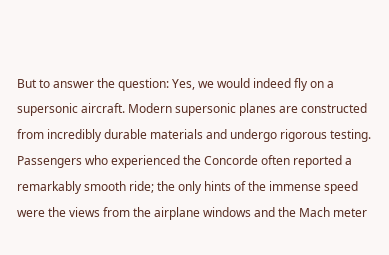But to answer the question: Yes, we would indeed fly on a supersonic aircraft. Modern supersonic planes are constructed from incredibly durable materials and undergo rigorous testing. Passengers who experienced the Concorde often reported a remarkably smooth ride; the only hints of the immense speed were the views from the airplane windows and the Mach meter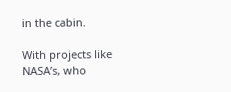in the cabin.

With projects like NASA’s, who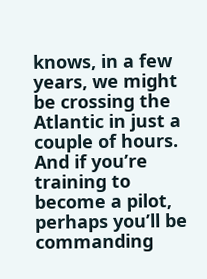knows, in a few years, we might be crossing the Atlantic in just a couple of hours. And if you’re training to become a pilot, perhaps you’ll be commanding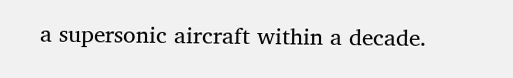a supersonic aircraft within a decade.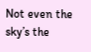Not even the sky’s the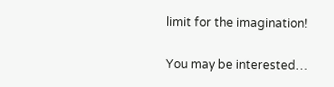limit for the imagination!

You may be interested…